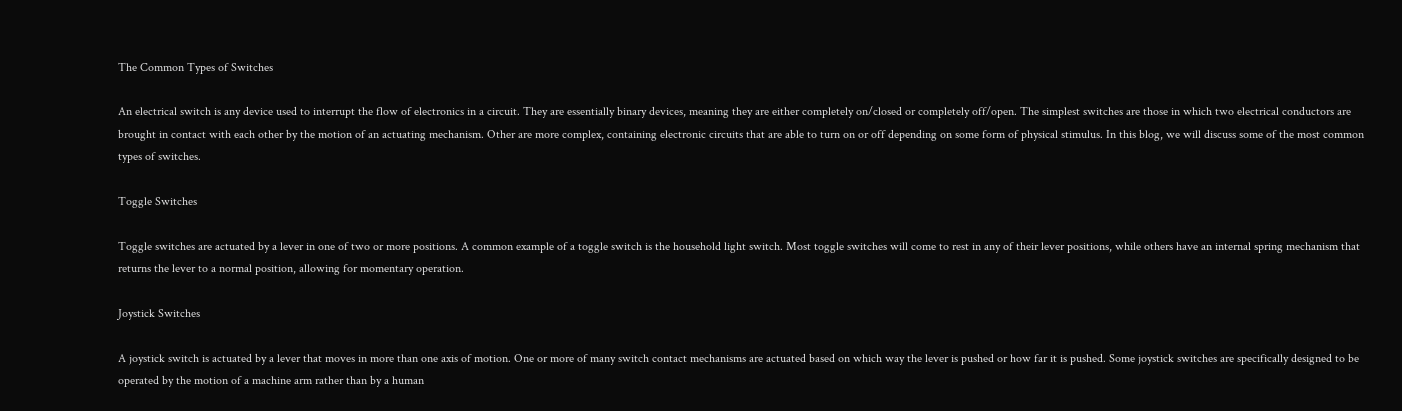The Common Types of Switches

An electrical switch is any device used to interrupt the flow of electronics in a circuit. They are essentially binary devices, meaning they are either completely on/closed or completely off/open. The simplest switches are those in which two electrical conductors are brought in contact with each other by the motion of an actuating mechanism. Other are more complex, containing electronic circuits that are able to turn on or off depending on some form of physical stimulus. In this blog, we will discuss some of the most common types of switches.

Toggle Switches

Toggle switches are actuated by a lever in one of two or more positions. A common example of a toggle switch is the household light switch. Most toggle switches will come to rest in any of their lever positions, while others have an internal spring mechanism that returns the lever to a normal position, allowing for momentary operation.

Joystick Switches

A joystick switch is actuated by a lever that moves in more than one axis of motion. One or more of many switch contact mechanisms are actuated based on which way the lever is pushed or how far it is pushed. Some joystick switches are specifically designed to be operated by the motion of a machine arm rather than by a human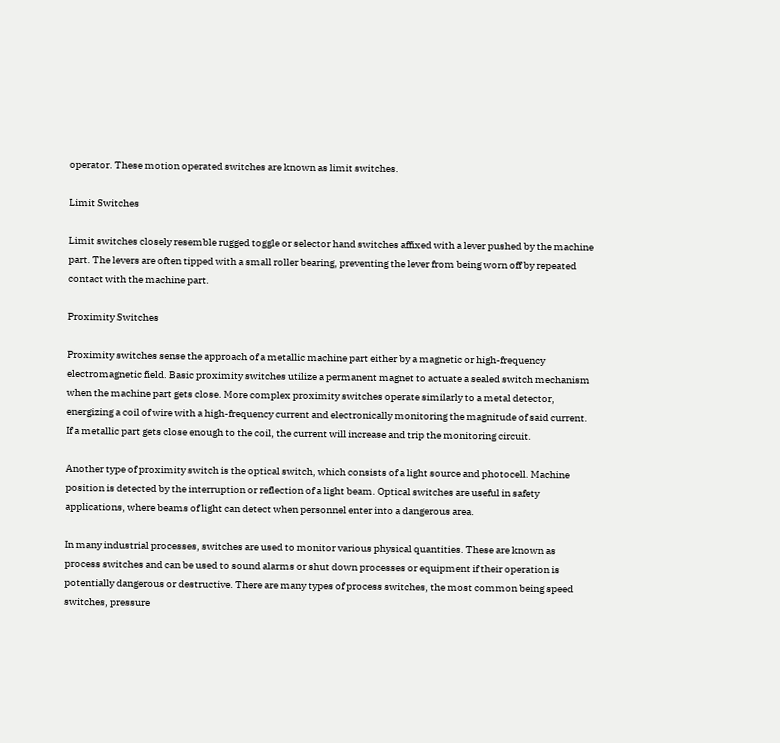operator. These motion operated switches are known as limit switches.

Limit Switches

Limit switches closely resemble rugged toggle or selector hand switches affixed with a lever pushed by the machine part. The levers are often tipped with a small roller bearing, preventing the lever from being worn off by repeated contact with the machine part.

Proximity Switches

Proximity switches sense the approach of a metallic machine part either by a magnetic or high-frequency electromagnetic field. Basic proximity switches utilize a permanent magnet to actuate a sealed switch mechanism when the machine part gets close. More complex proximity switches operate similarly to a metal detector, energizing a coil of wire with a high-frequency current and electronically monitoring the magnitude of said current. If a metallic part gets close enough to the coil, the current will increase and trip the monitoring circuit.

Another type of proximity switch is the optical switch, which consists of a light source and photocell. Machine position is detected by the interruption or reflection of a light beam. Optical switches are useful in safety applications, where beams of light can detect when personnel enter into a dangerous area.

In many industrial processes, switches are used to monitor various physical quantities. These are known as process switches and can be used to sound alarms or shut down processes or equipment if their operation is potentially dangerous or destructive. There are many types of process switches, the most common being speed switches, pressure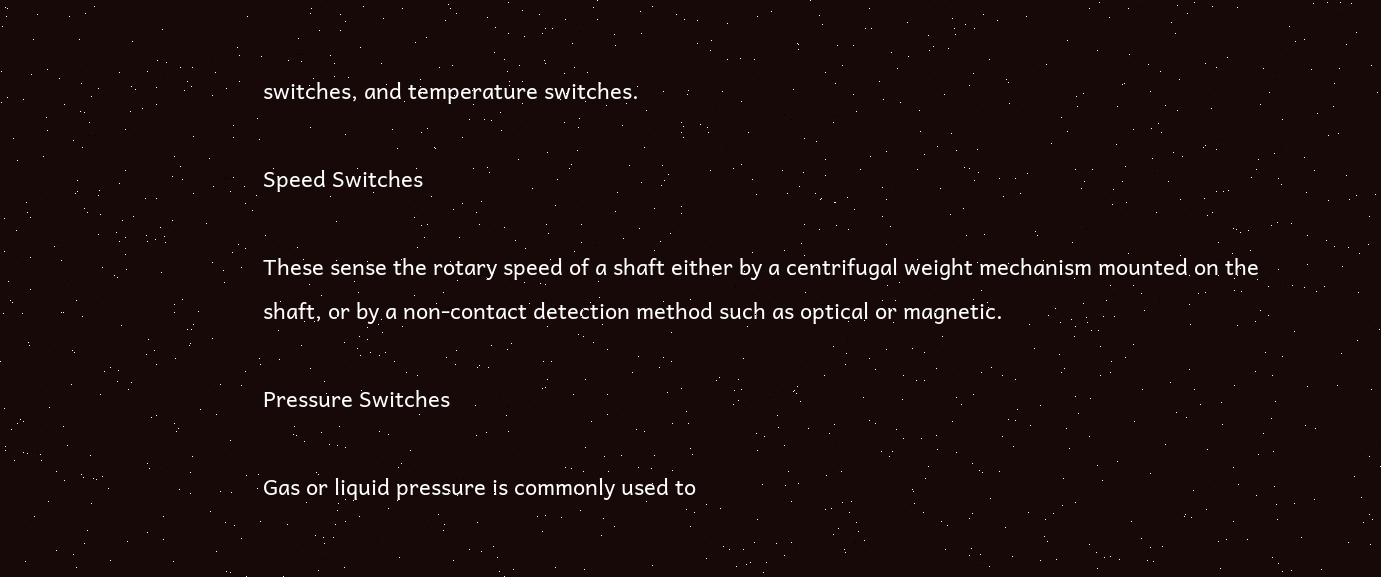switches, and temperature switches.

Speed Switches

These sense the rotary speed of a shaft either by a centrifugal weight mechanism mounted on the shaft, or by a non-contact detection method such as optical or magnetic.

Pressure Switches

Gas or liquid pressure is commonly used to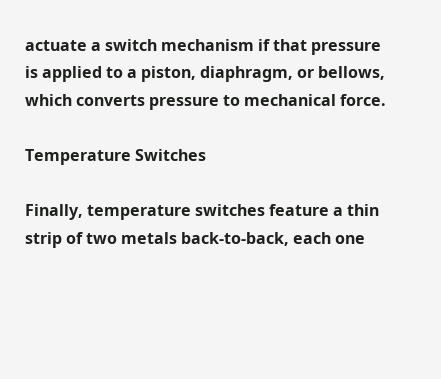actuate a switch mechanism if that pressure is applied to a piston, diaphragm, or bellows, which converts pressure to mechanical force.

Temperature Switches

Finally, temperature switches feature a thin strip of two metals back-to-back, each one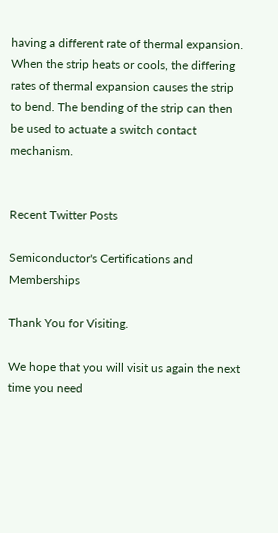having a different rate of thermal expansion. When the strip heats or cools, the differing rates of thermal expansion causes the strip to bend. The bending of the strip can then be used to actuate a switch contact mechanism.


Recent Twitter Posts

Semiconductor's Certifications and Memberships

Thank You for Visiting.

We hope that you will visit us again the next time you need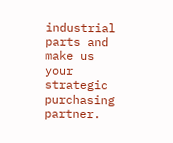industrial parts and make us your strategic purchasing partner.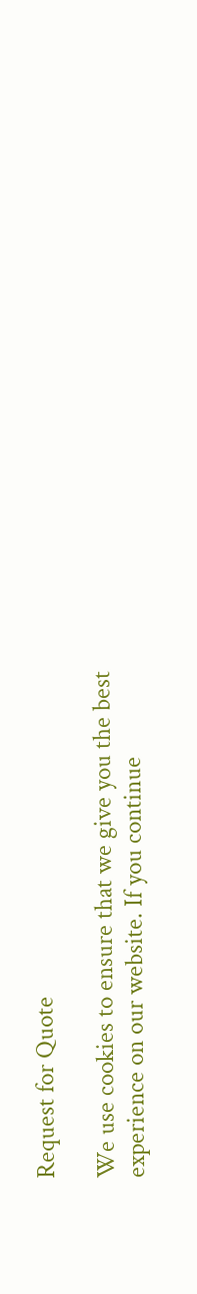Request for Quote

We use cookies to ensure that we give you the best experience on our website. If you continue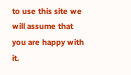to use this site we will assume that you are happy with it.